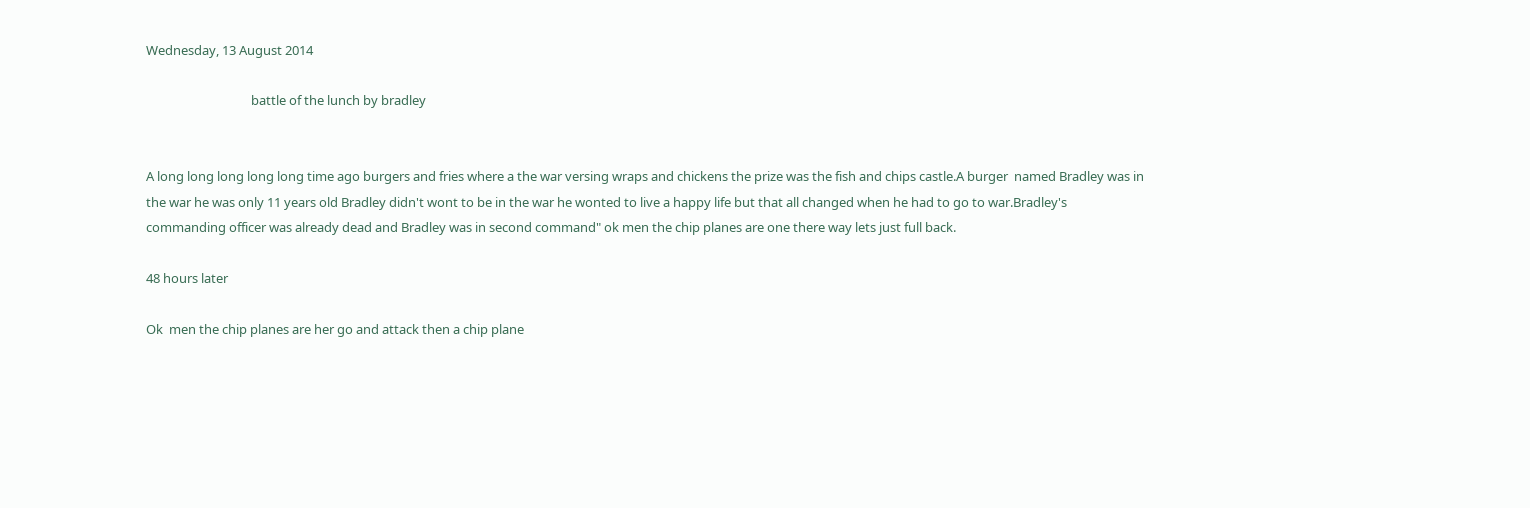Wednesday, 13 August 2014

                                   battle of the lunch by bradley


A long long long long long time ago burgers and fries where a the war versing wraps and chickens the prize was the fish and chips castle.A burger  named Bradley was in the war he was only 11 years old Bradley didn't wont to be in the war he wonted to live a happy life but that all changed when he had to go to war.Bradley's commanding officer was already dead and Bradley was in second command" ok men the chip planes are one there way lets just full back.

48 hours later

Ok  men the chip planes are her go and attack then a chip plane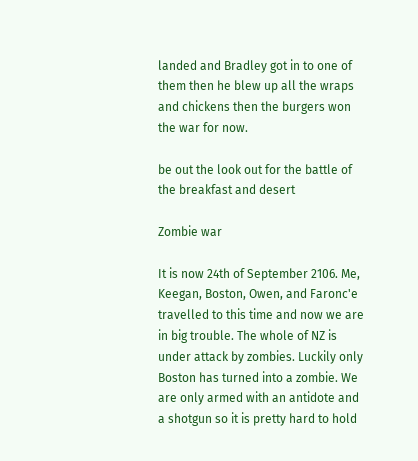landed and Bradley got in to one of them then he blew up all the wraps and chickens then the burgers won the war for now.

be out the look out for the battle of the breakfast and desert

Zombie war

It is now 24th of September 2106. Me, Keegan, Boston, Owen, and Faronc'e  travelled to this time and now we are in big trouble. The whole of NZ is under attack by zombies. Luckily only Boston has turned into a zombie. We are only armed with an antidote and a shotgun so it is pretty hard to hold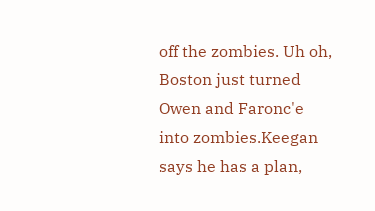off the zombies. Uh oh, Boston just turned Owen and Faronc'e into zombies.Keegan says he has a plan,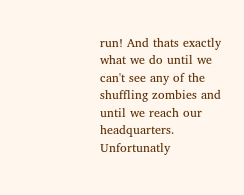run! And thats exactly what we do until we can't see any of the shuffling zombies and until we reach our headquarters. Unfortunatly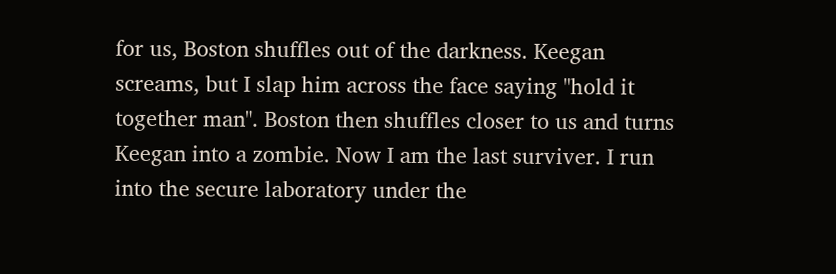for us, Boston shuffles out of the darkness. Keegan screams, but I slap him across the face saying "hold it together man". Boston then shuffles closer to us and turns Keegan into a zombie. Now I am the last surviver. I run into the secure laboratory under the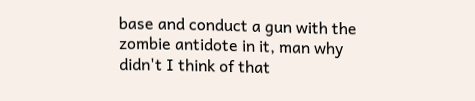base and conduct a gun with the zombie antidote in it, man why didn't I think of that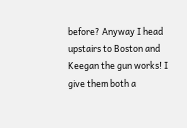before? Anyway I head upstairs to Boston and Keegan the gun works! I give them both a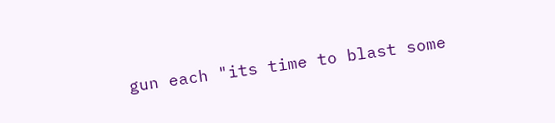gun each "its time to blast some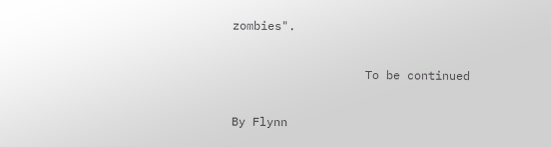zombies".

                   To be continued

By Flynn